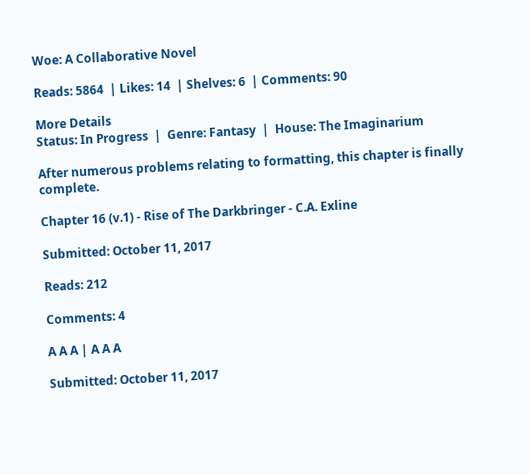Woe: A Collaborative Novel

Reads: 5864  | Likes: 14  | Shelves: 6  | Comments: 90

More Details
Status: In Progress  |  Genre: Fantasy  |  House: The Imaginarium

After numerous problems relating to formatting, this chapter is finally complete.

Chapter 16 (v.1) - Rise of The Darkbringer - C.A. Exline

Submitted: October 11, 2017

Reads: 212

Comments: 4

A A A | A A A

Submitted: October 11, 2017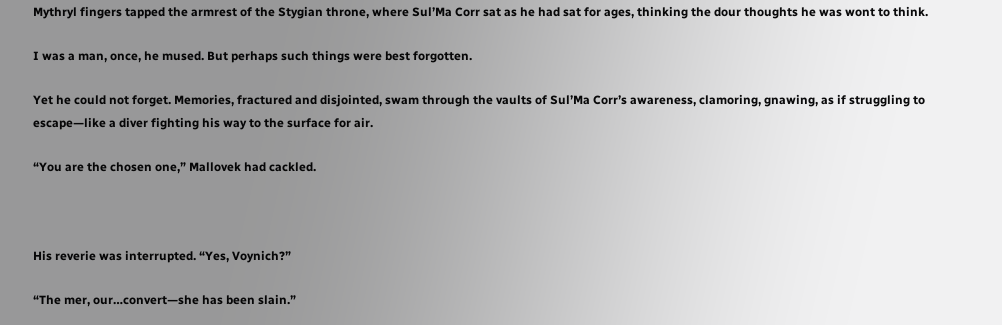Mythryl fingers tapped the armrest of the Stygian throne, where Sul’Ma Corr sat as he had sat for ages, thinking the dour thoughts he was wont to think.

I was a man, once, he mused. But perhaps such things were best forgotten.

Yet he could not forget. Memories, fractured and disjointed, swam through the vaults of Sul’Ma Corr’s awareness, clamoring, gnawing, as if struggling to escape—like a diver fighting his way to the surface for air.

“You are the chosen one,” Mallovek had cackled.



His reverie was interrupted. “Yes, Voynich?”

“The mer, our…convert—she has been slain.”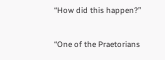“How did this happen?”

“One of the Praetorians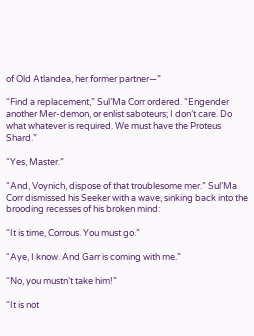of Old Atlandea, her former partner—”

“Find a replacement,” Sul’Ma Corr ordered. “Engender another Mer-demon, or enlist saboteurs; I don’t care. Do what whatever is required. We must have the Proteus Shard.”

“Yes, Master.”

“And, Voynich, dispose of that troublesome mer.” Sul’Ma Corr dismissed his Seeker with a wave, sinking back into the brooding recesses of his broken mind:

“It is time, Corrous. You must go.”

“Aye, I know. And Garr is coming with me.”

“No, you mustn’t take him!”

“It is not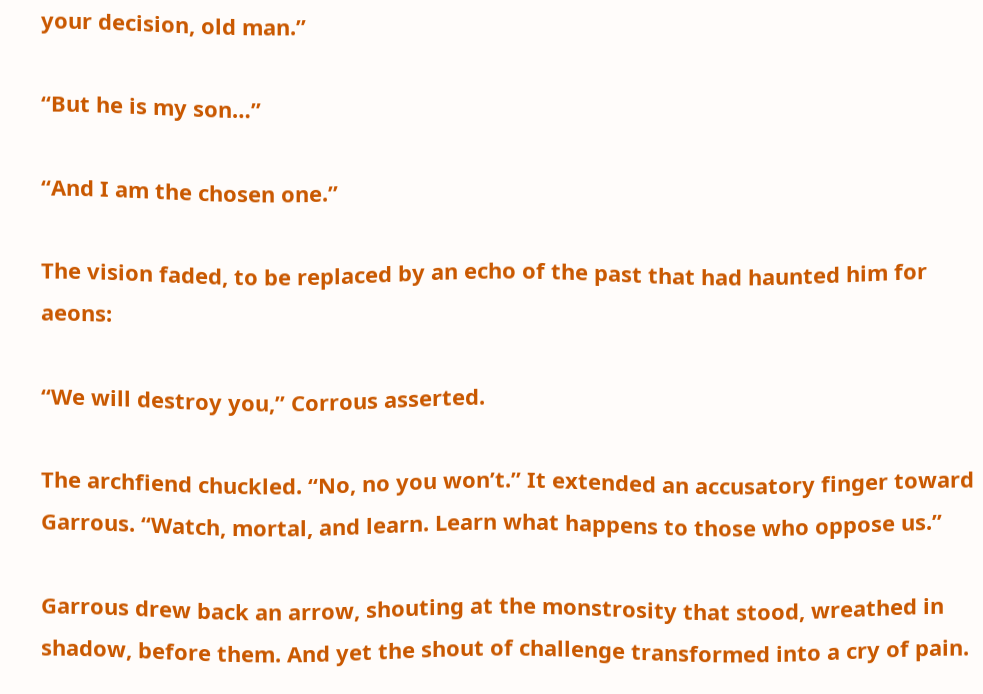your decision, old man.”

“But he is my son…”

“And I am the chosen one.”

The vision faded, to be replaced by an echo of the past that had haunted him for aeons:

“We will destroy you,” Corrous asserted.

The archfiend chuckled. “No, no you won’t.” It extended an accusatory finger toward Garrous. “Watch, mortal, and learn. Learn what happens to those who oppose us.”

Garrous drew back an arrow, shouting at the monstrosity that stood, wreathed in shadow, before them. And yet the shout of challenge transformed into a cry of pain.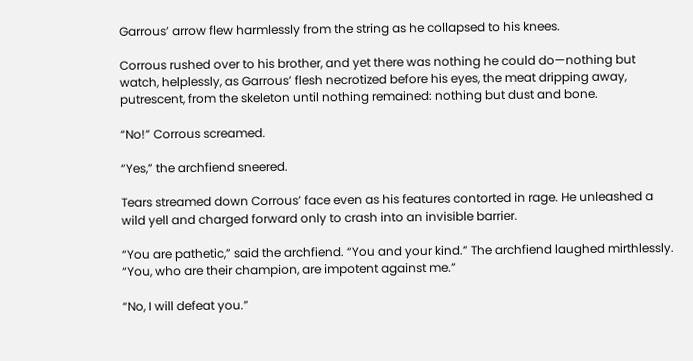Garrous’ arrow flew harmlessly from the string as he collapsed to his knees.

Corrous rushed over to his brother, and yet there was nothing he could do—nothing but watch, helplessly, as Garrous’ flesh necrotized before his eyes, the meat dripping away, putrescent, from the skeleton until nothing remained: nothing but dust and bone.

“No!” Corrous screamed.

“Yes,” the archfiend sneered.

Tears streamed down Corrous’ face even as his features contorted in rage. He unleashed a wild yell and charged forward only to crash into an invisible barrier.

“You are pathetic,” said the archfiend. “You and your kind.” The archfiend laughed mirthlessly. “You, who are their champion, are impotent against me.”

“No, I will defeat you.”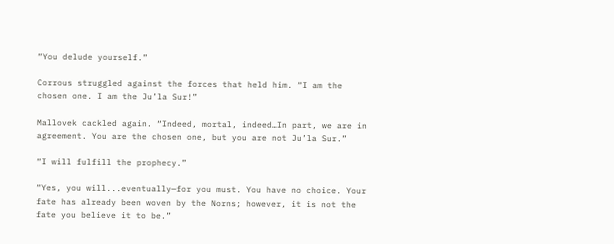“You delude yourself.”

Corrous struggled against the forces that held him. “I am the chosen one. I am the Ju’la Sur!”

Mallovek cackled again. “Indeed, mortal, indeed…In part, we are in agreement. You are the chosen one, but you are not Ju’la Sur.”

“I will fulfill the prophecy.”

“Yes, you will...eventually—for you must. You have no choice. Your fate has already been woven by the Norns; however, it is not the fate you believe it to be.”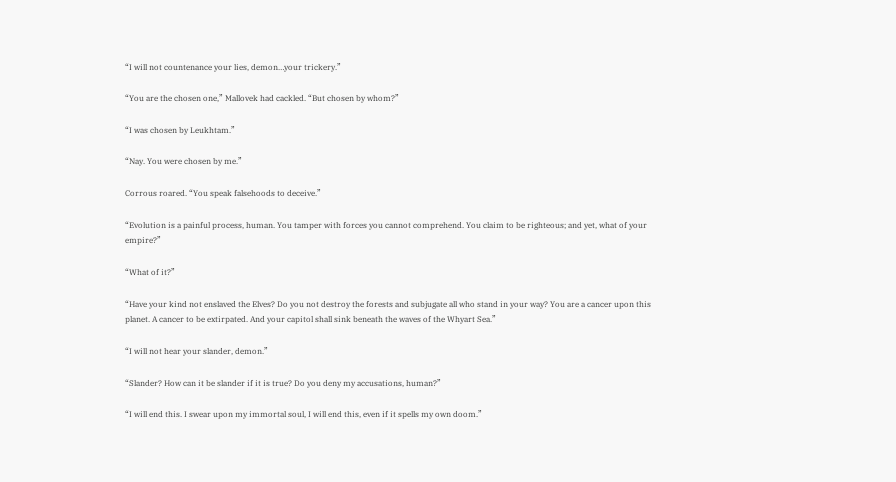“I will not countenance your lies, demon…your trickery.”

“You are the chosen one,” Mallovek had cackled. “But chosen by whom?”

“I was chosen by Leukhtam.”

“Nay. You were chosen by me.”

Corrous roared. “You speak falsehoods to deceive.”

“Evolution is a painful process, human. You tamper with forces you cannot comprehend. You claim to be righteous; and yet, what of your empire?”

“What of it?”

“Have your kind not enslaved the Elves? Do you not destroy the forests and subjugate all who stand in your way? You are a cancer upon this planet. A cancer to be extirpated. And your capitol shall sink beneath the waves of the Whyart Sea.”

“I will not hear your slander, demon.”

“Slander? How can it be slander if it is true? Do you deny my accusations, human?”

“I will end this. I swear upon my immortal soul, I will end this, even if it spells my own doom.”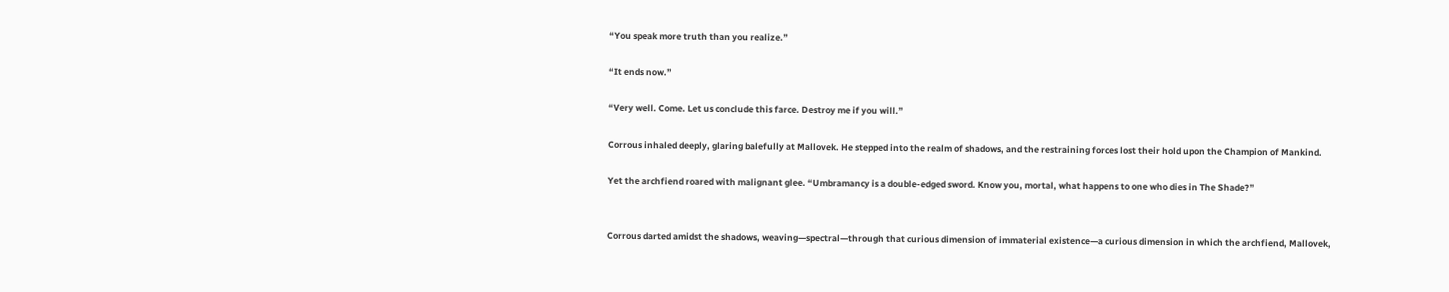“You speak more truth than you realize.”

“It ends now.”

“Very well. Come. Let us conclude this farce. Destroy me if you will.”

Corrous inhaled deeply, glaring balefully at Mallovek. He stepped into the realm of shadows, and the restraining forces lost their hold upon the Champion of Mankind.

Yet the archfiend roared with malignant glee. “Umbramancy is a double-edged sword. Know you, mortal, what happens to one who dies in The Shade?”


Corrous darted amidst the shadows, weaving—spectral—through that curious dimension of immaterial existence—a curious dimension in which the archfiend, Mallovek,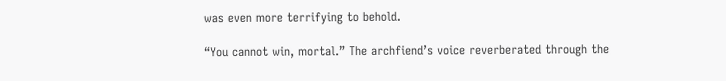was even more terrifying to behold.

“You cannot win, mortal.” The archfiend’s voice reverberated through the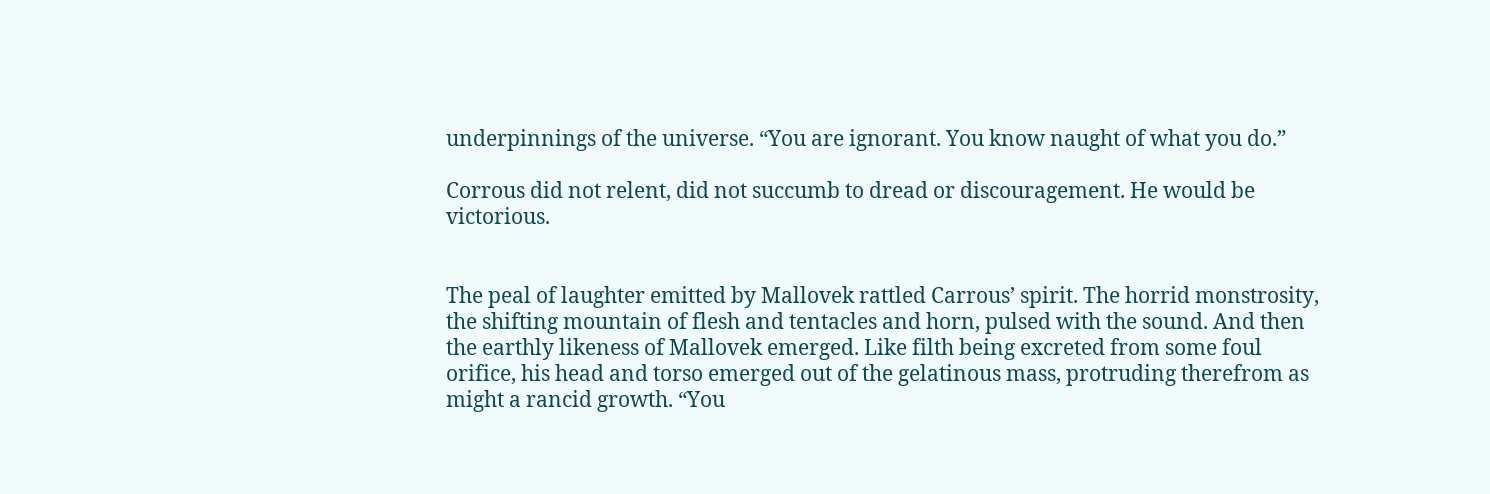underpinnings of the universe. “You are ignorant. You know naught of what you do.”

Corrous did not relent, did not succumb to dread or discouragement. He would be victorious.


The peal of laughter emitted by Mallovek rattled Carrous’ spirit. The horrid monstrosity, the shifting mountain of flesh and tentacles and horn, pulsed with the sound. And then the earthly likeness of Mallovek emerged. Like filth being excreted from some foul orifice, his head and torso emerged out of the gelatinous mass, protruding therefrom as might a rancid growth. “You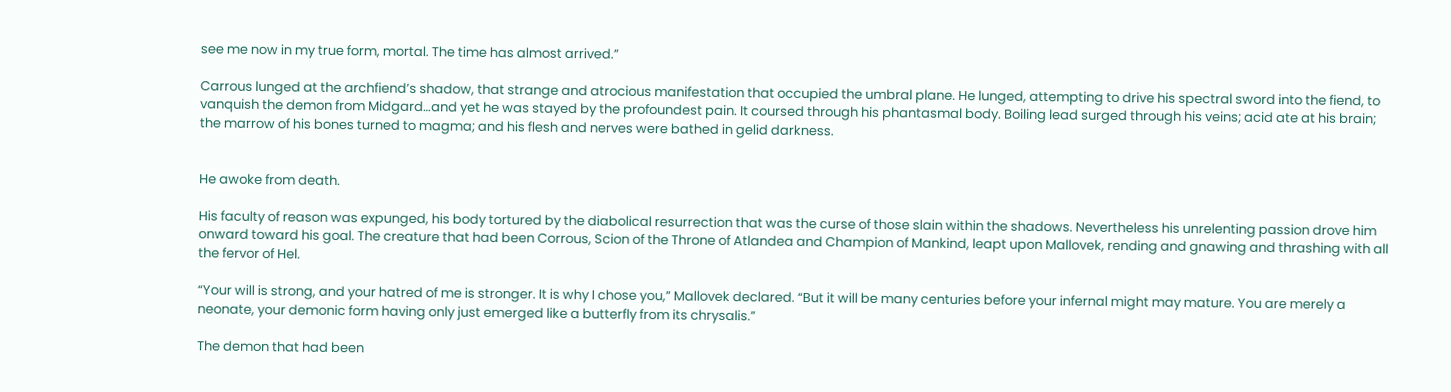see me now in my true form, mortal. The time has almost arrived.”

Carrous lunged at the archfiend’s shadow, that strange and atrocious manifestation that occupied the umbral plane. He lunged, attempting to drive his spectral sword into the fiend, to vanquish the demon from Midgard…and yet he was stayed by the profoundest pain. It coursed through his phantasmal body. Boiling lead surged through his veins; acid ate at his brain; the marrow of his bones turned to magma; and his flesh and nerves were bathed in gelid darkness.


He awoke from death.

His faculty of reason was expunged, his body tortured by the diabolical resurrection that was the curse of those slain within the shadows. Nevertheless his unrelenting passion drove him onward toward his goal. The creature that had been Corrous, Scion of the Throne of Atlandea and Champion of Mankind, leapt upon Mallovek, rending and gnawing and thrashing with all the fervor of Hel.

“Your will is strong, and your hatred of me is stronger. It is why I chose you,” Mallovek declared. “But it will be many centuries before your infernal might may mature. You are merely a neonate, your demonic form having only just emerged like a butterfly from its chrysalis.”

The demon that had been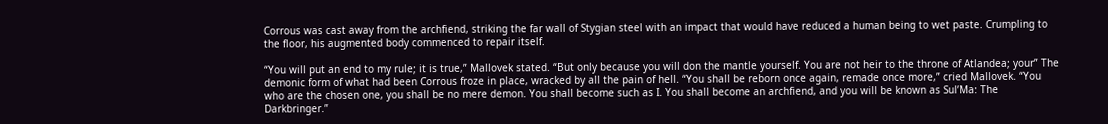Corrous was cast away from the archfiend, striking the far wall of Stygian steel with an impact that would have reduced a human being to wet paste. Crumpling to the floor, his augmented body commenced to repair itself.

“You will put an end to my rule; it is true,” Mallovek stated. “But only because you will don the mantle yourself. You are not heir to the throne of Atlandea; your” The demonic form of what had been Corrous froze in place, wracked by all the pain of hell. “You shall be reborn once again, remade once more,” cried Mallovek. “You who are the chosen one, you shall be no mere demon. You shall become such as I. You shall become an archfiend, and you will be known as Sul’Ma: The Darkbringer.”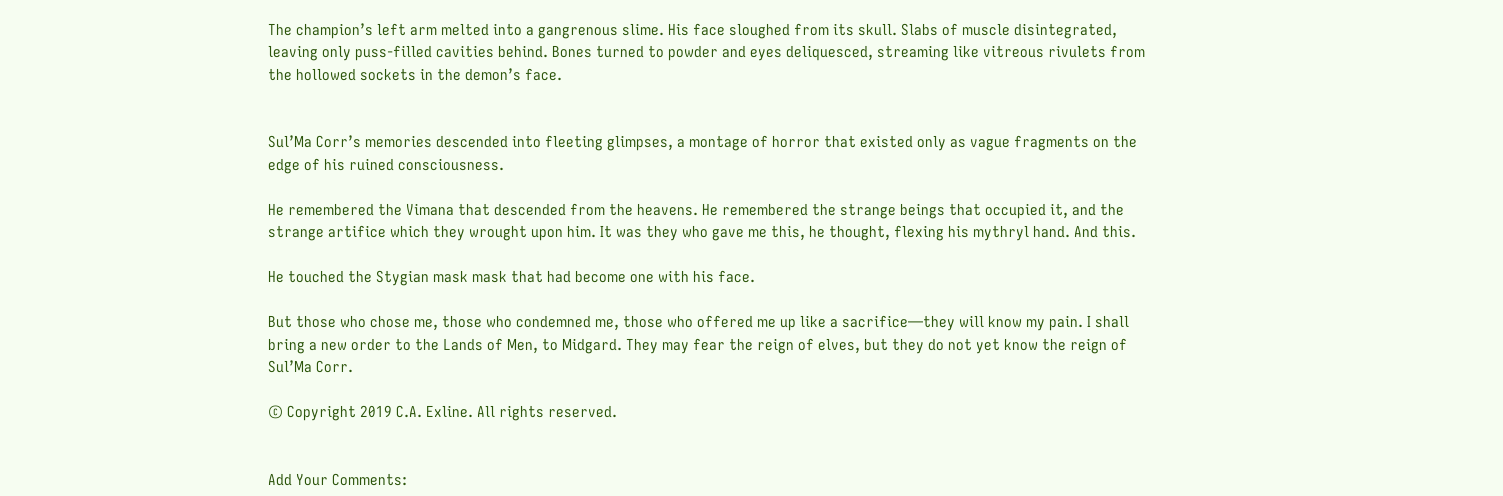The champion’s left arm melted into a gangrenous slime. His face sloughed from its skull. Slabs of muscle disintegrated, leaving only puss-filled cavities behind. Bones turned to powder and eyes deliquesced, streaming like vitreous rivulets from the hollowed sockets in the demon’s face.


Sul’Ma Corr’s memories descended into fleeting glimpses, a montage of horror that existed only as vague fragments on the edge of his ruined consciousness.

He remembered the Vimana that descended from the heavens. He remembered the strange beings that occupied it, and the strange artifice which they wrought upon him. It was they who gave me this, he thought, flexing his mythryl hand. And this.

He touched the Stygian mask mask that had become one with his face.

But those who chose me, those who condemned me, those who offered me up like a sacrifice—they will know my pain. I shall bring a new order to the Lands of Men, to Midgard. They may fear the reign of elves, but they do not yet know the reign of Sul’Ma Corr.

© Copyright 2019 C.A. Exline. All rights reserved.


Add Your Comments: